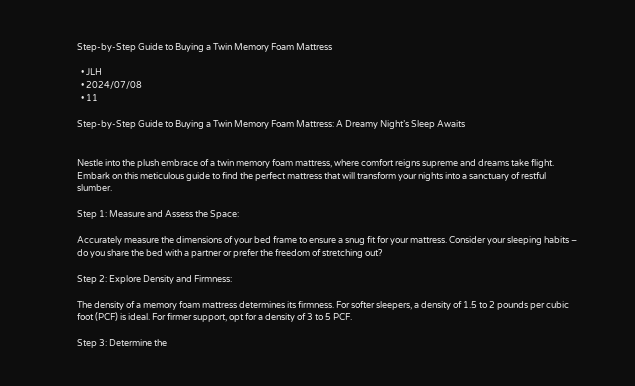Step-by-Step Guide to Buying a Twin Memory Foam Mattress

  • JLH
  • 2024/07/08
  • 11

Step-by-Step Guide to Buying a Twin Memory Foam Mattress: A Dreamy Night’s Sleep Awaits


Nestle into the plush embrace of a twin memory foam mattress, where comfort reigns supreme and dreams take flight. Embark on this meticulous guide to find the perfect mattress that will transform your nights into a sanctuary of restful slumber.

Step 1: Measure and Assess the Space:

Accurately measure the dimensions of your bed frame to ensure a snug fit for your mattress. Consider your sleeping habits – do you share the bed with a partner or prefer the freedom of stretching out?

Step 2: Explore Density and Firmness:

The density of a memory foam mattress determines its firmness. For softer sleepers, a density of 1.5 to 2 pounds per cubic foot (PCF) is ideal. For firmer support, opt for a density of 3 to 5 PCF.

Step 3: Determine the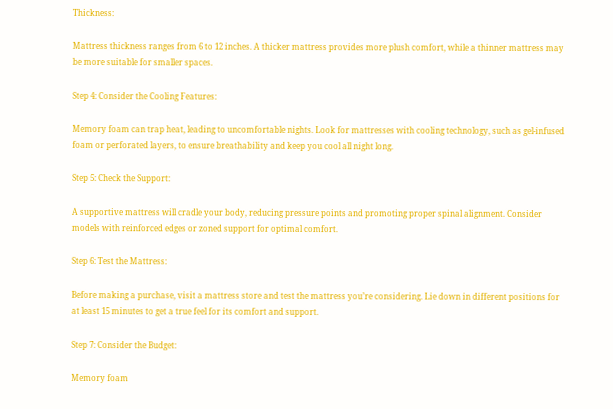Thickness:

Mattress thickness ranges from 6 to 12 inches. A thicker mattress provides more plush comfort, while a thinner mattress may be more suitable for smaller spaces.

Step 4: Consider the Cooling Features:

Memory foam can trap heat, leading to uncomfortable nights. Look for mattresses with cooling technology, such as gel-infused foam or perforated layers, to ensure breathability and keep you cool all night long.

Step 5: Check the Support:

A supportive mattress will cradle your body, reducing pressure points and promoting proper spinal alignment. Consider models with reinforced edges or zoned support for optimal comfort.

Step 6: Test the Mattress:

Before making a purchase, visit a mattress store and test the mattress you’re considering. Lie down in different positions for at least 15 minutes to get a true feel for its comfort and support.

Step 7: Consider the Budget:

Memory foam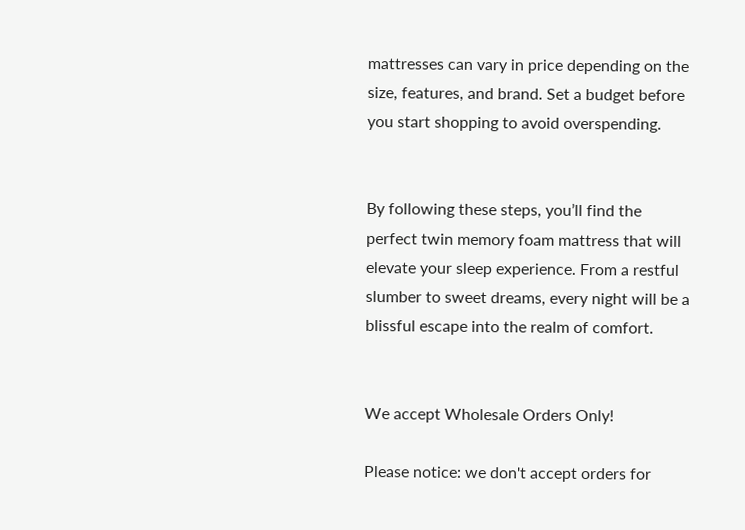mattresses can vary in price depending on the size, features, and brand. Set a budget before you start shopping to avoid overspending.


By following these steps, you’ll find the perfect twin memory foam mattress that will elevate your sleep experience. From a restful slumber to sweet dreams, every night will be a blissful escape into the realm of comfort.


We accept Wholesale Orders Only!

Please notice: we don't accept orders for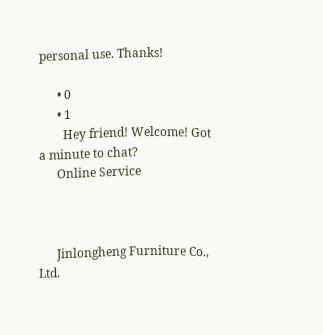personal use. Thanks!

      • 0
      • 1
        Hey friend! Welcome! Got a minute to chat?
      Online Service



      Jinlongheng Furniture Co., Ltd.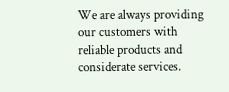We are always providing our customers with reliable products and considerate services.